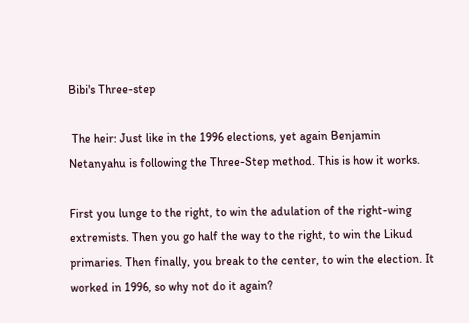Bibi's Three-step

 The heir: Just like in the 1996 elections, yet again Benjamin Netanyahu is following the Three-Step method. This is how it works.

First you lunge to the right, to win the adulation of the right-wing extremists. Then you go half the way to the right, to win the Likud primaries. Then finally, you break to the center, to win the election. It worked in 1996, so why not do it again?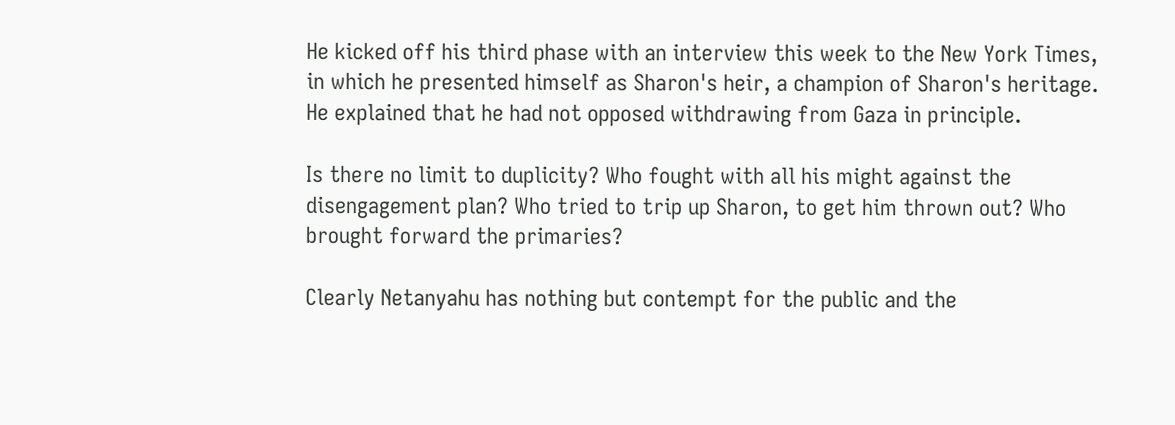He kicked off his third phase with an interview this week to the New York Times, in which he presented himself as Sharon's heir, a champion of Sharon's heritage. He explained that he had not opposed withdrawing from Gaza in principle.

Is there no limit to duplicity? Who fought with all his might against the disengagement plan? Who tried to trip up Sharon, to get him thrown out? Who brought forward the primaries?

Clearly Netanyahu has nothing but contempt for the public and the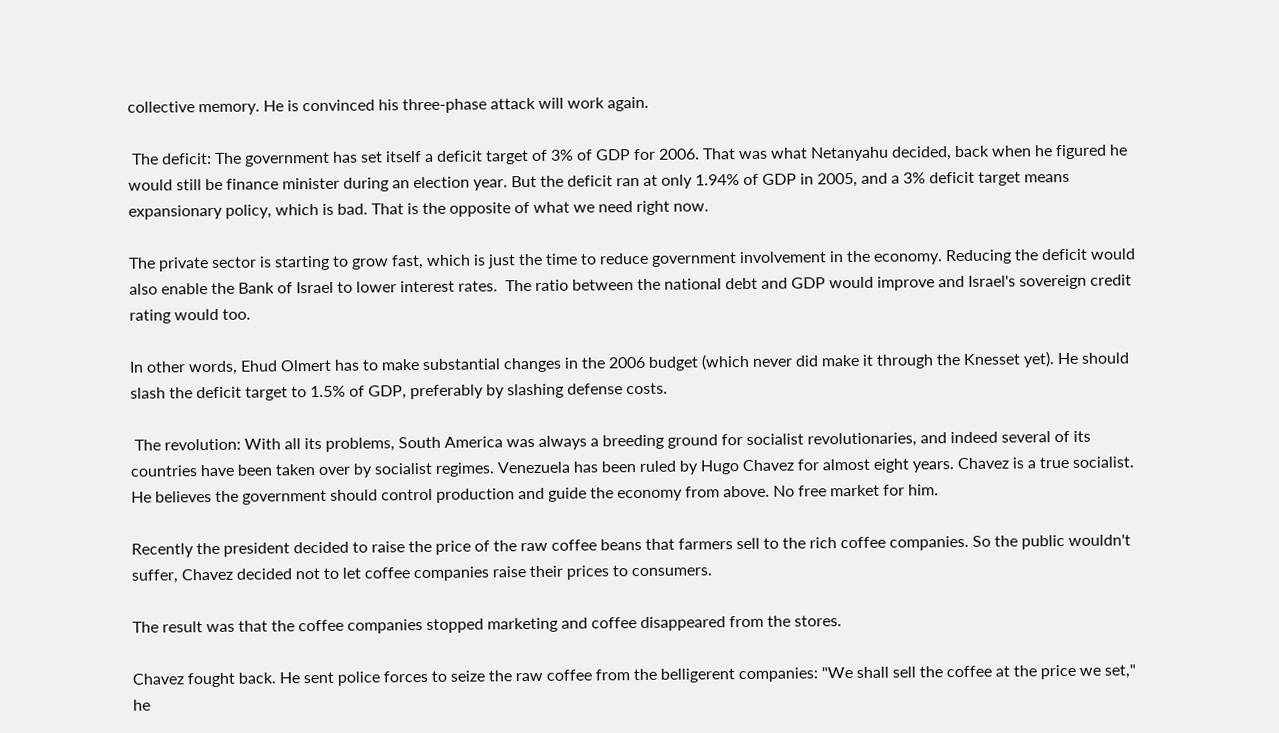collective memory. He is convinced his three-phase attack will work again.

 The deficit: The government has set itself a deficit target of 3% of GDP for 2006. That was what Netanyahu decided, back when he figured he would still be finance minister during an election year. But the deficit ran at only 1.94% of GDP in 2005, and a 3% deficit target means expansionary policy, which is bad. That is the opposite of what we need right now.

The private sector is starting to grow fast, which is just the time to reduce government involvement in the economy. Reducing the deficit would also enable the Bank of Israel to lower interest rates.  The ratio between the national debt and GDP would improve and Israel's sovereign credit rating would too.

In other words, Ehud Olmert has to make substantial changes in the 2006 budget (which never did make it through the Knesset yet). He should slash the deficit target to 1.5% of GDP, preferably by slashing defense costs.

 The revolution: With all its problems, South America was always a breeding ground for socialist revolutionaries, and indeed several of its countries have been taken over by socialist regimes. Venezuela has been ruled by Hugo Chavez for almost eight years. Chavez is a true socialist. He believes the government should control production and guide the economy from above. No free market for him.

Recently the president decided to raise the price of the raw coffee beans that farmers sell to the rich coffee companies. So the public wouldn't suffer, Chavez decided not to let coffee companies raise their prices to consumers.

The result was that the coffee companies stopped marketing and coffee disappeared from the stores.

Chavez fought back. He sent police forces to seize the raw coffee from the belligerent companies: "We shall sell the coffee at the price we set," he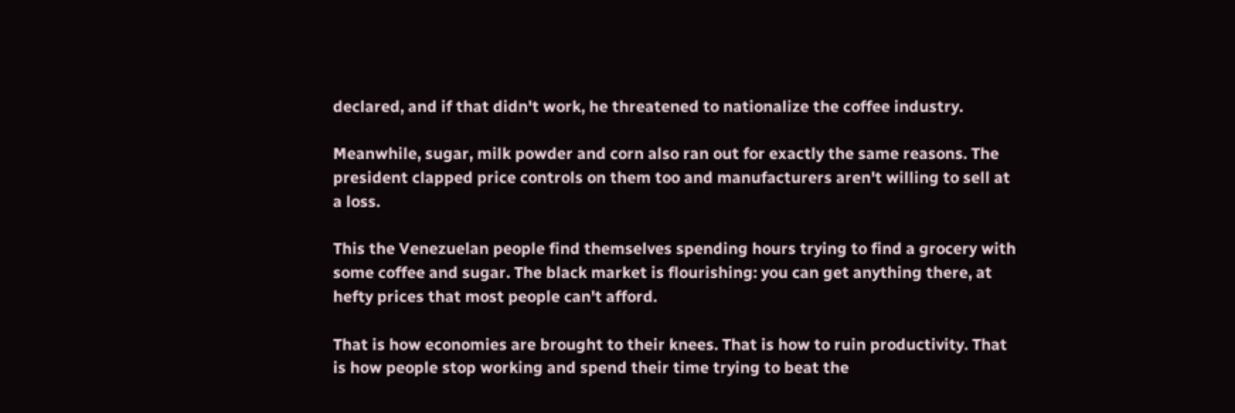declared, and if that didn't work, he threatened to nationalize the coffee industry.

Meanwhile, sugar, milk powder and corn also ran out for exactly the same reasons. The president clapped price controls on them too and manufacturers aren't willing to sell at a loss.

This the Venezuelan people find themselves spending hours trying to find a grocery with some coffee and sugar. The black market is flourishing: you can get anything there, at hefty prices that most people can't afford.

That is how economies are brought to their knees. That is how to ruin productivity. That is how people stop working and spend their time trying to beat the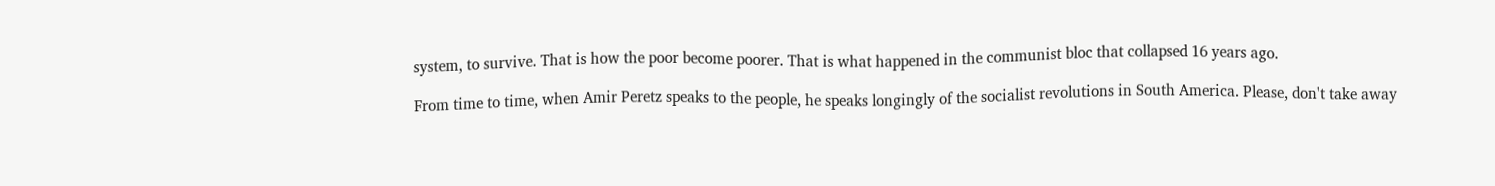system, to survive. That is how the poor become poorer. That is what happened in the communist bloc that collapsed 16 years ago.

From time to time, when Amir Peretz speaks to the people, he speaks longingly of the socialist revolutions in South America. Please, don't take away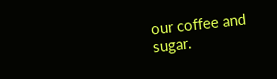our coffee and sugar.